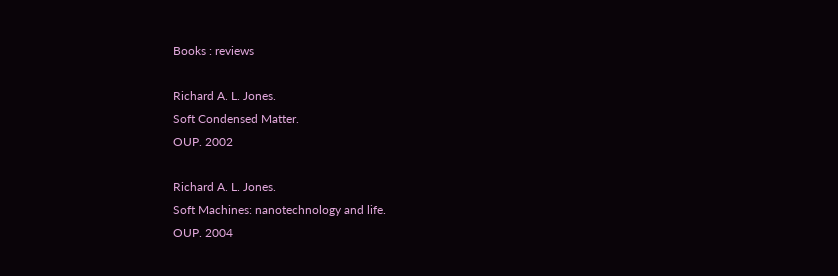Books : reviews

Richard A. L. Jones.
Soft Condensed Matter.
OUP. 2002

Richard A. L. Jones.
Soft Machines: nanotechnology and life.
OUP. 2004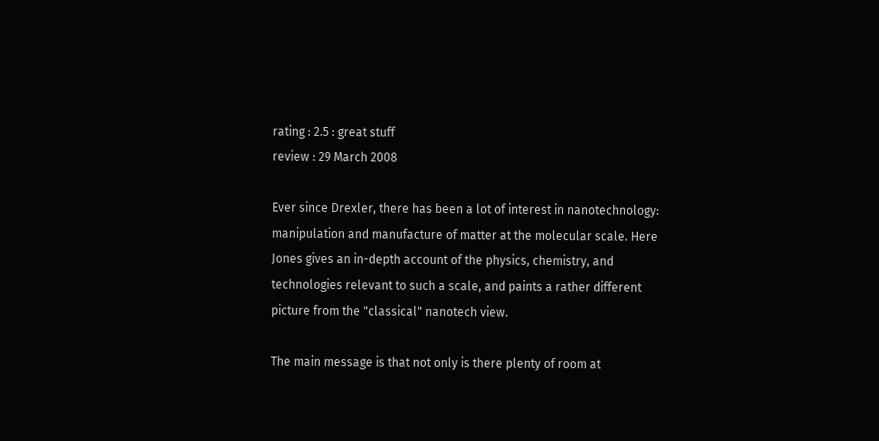rating : 2.5 : great stuff
review : 29 March 2008

Ever since Drexler, there has been a lot of interest in nanotechnology: manipulation and manufacture of matter at the molecular scale. Here Jones gives an in-depth account of the physics, chemistry, and technologies relevant to such a scale, and paints a rather different picture from the "classical" nanotech view.

The main message is that not only is there plenty of room at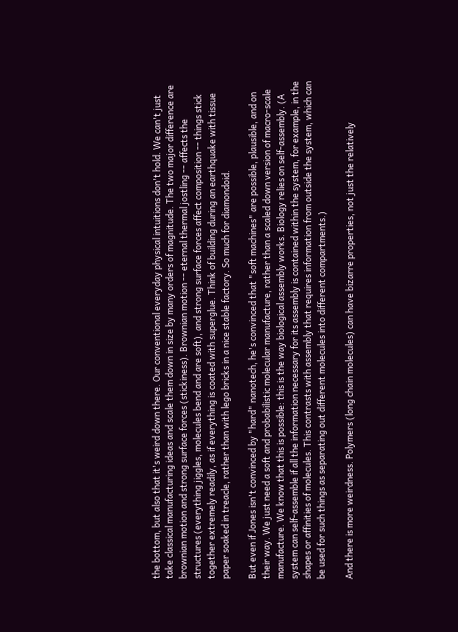the bottom, but also that it's weird down there. Our conventional everyday physical intuitions don't hold. We can't just take classical manufacturing ideas and scale them down in size by many orders of magnitude. The two major difference are brownian motion and strong surface forces (stickiness). Brownian motion -- eternal thermal jostling -- affects the structures (everything jiggles, molecules bend and are soft), and strong surface forces affect composition -- things stick together extremely readily, as if everything is coated with superglue. Think of building during an earthquake with tissue paper soaked in treacle, rather than with lego bricks in a nice stable factory. So much for diamondoid.

But even if Jones isn't convinced by "hard" nanotech, he's convinced that "soft machines" are possible, plausible, and on their way. We just need a soft and probabilistic molecular manufacture, rather than a scaled down version of macro-scale manufacture. We know that this is possible: this is the way biological assembly works. Biology relies on self-assembly. (A system can self-assemble if all the information necessary for its assembly is contained within the system, for example, in the shapes or affinities of molecules. This contrasts with assembly that requires information from outside the system, which can be used for such things as separating out different molecules into different compartments.)

And there is more weirdness. Polymers (long chain molecules) can have bizarre properties, not just the relatively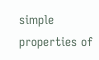simple properties of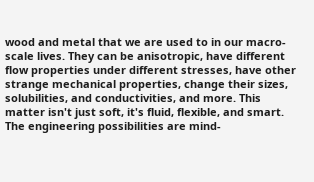wood and metal that we are used to in our macro-scale lives. They can be anisotropic, have different flow properties under different stresses, have other strange mechanical properties, change their sizes, solubilities, and conductivities, and more. This matter isn't just soft, it's fluid, flexible, and smart. The engineering possibilities are mind-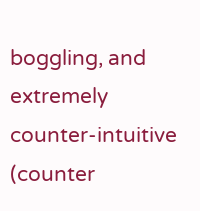boggling, and extremely counter-intuitive (counter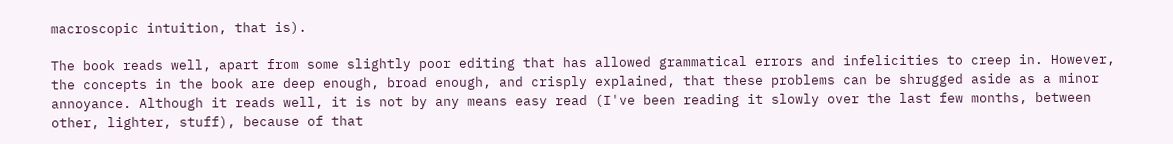macroscopic intuition, that is).

The book reads well, apart from some slightly poor editing that has allowed grammatical errors and infelicities to creep in. However, the concepts in the book are deep enough, broad enough, and crisply explained, that these problems can be shrugged aside as a minor annoyance. Although it reads well, it is not by any means easy read (I've been reading it slowly over the last few months, between other, lighter, stuff), because of that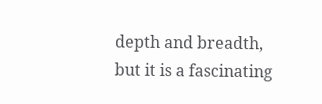depth and breadth, but it is a fascinating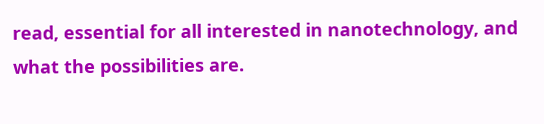read, essential for all interested in nanotechnology, and what the possibilities are.